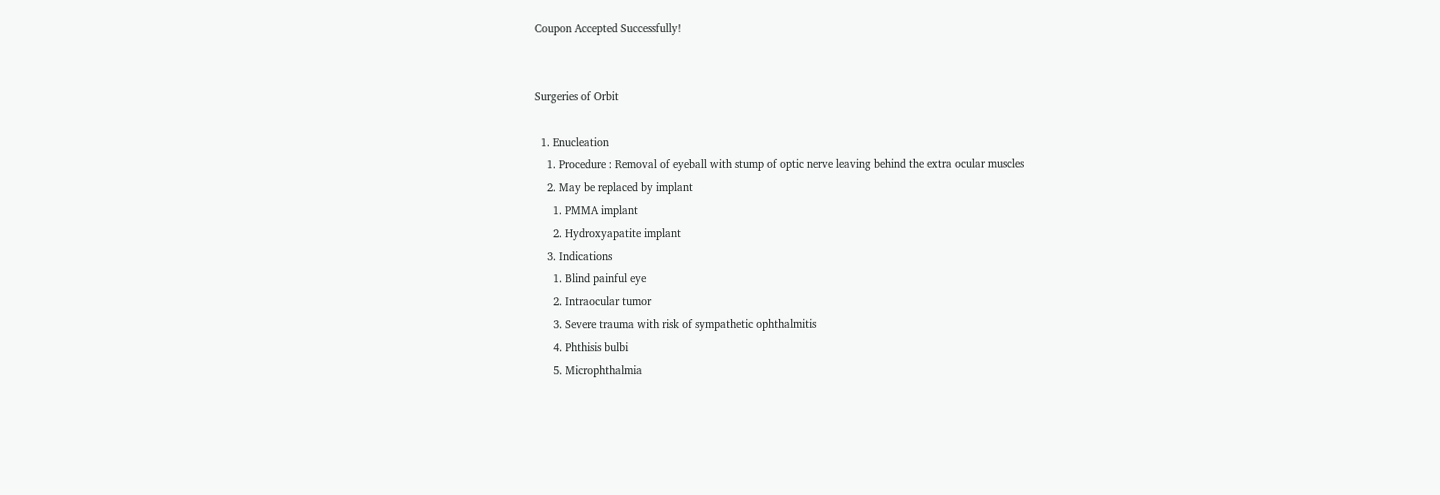Coupon Accepted Successfully!


Surgeries of Orbit

  1. Enucleation
    1. Procedure : Removal of eyeball with stump of optic nerve leaving behind the extra ocular muscles
    2. May be replaced by implant
      1. PMMA implant
      2. Hydroxyapatite implant
    3. Indications
      1. Blind painful eye
      2. Intraocular tumor
      3. Severe trauma with risk of sympathetic ophthalmitis
      4. Phthisis bulbi
      5. Microphthalmia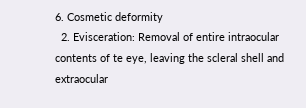6. Cosmetic deformity
  2. Evisceration: Removal of entire intraocular contents of te eye, leaving the scleral shell and extraocular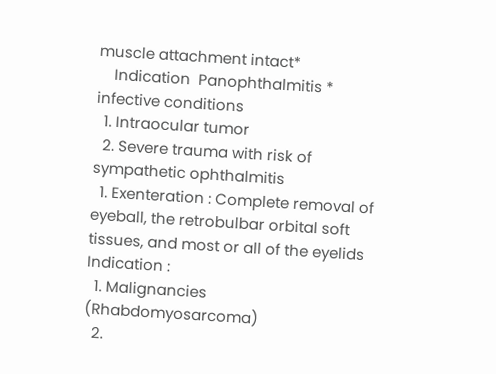muscle attachment intact*
    Indication  Panophthalmitis * infective conditions
  1. Intraocular tumor
  2. Severe trauma with risk of sympathetic ophthalmitis
  1. Exenteration : Complete removal of eyeball, the retrobulbar orbital soft tissues, and most or all of the eyelids
Indication :
  1. Malignancies (Rhabdomyosarcoma)
  2.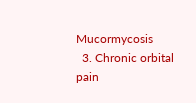Mucormycosis
  3. Chronic orbital pain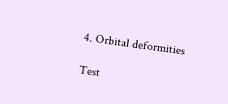4. Orbital deformities

Test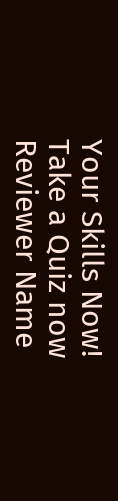Your Skills Now!
Take a Quiz now
Reviewer Name